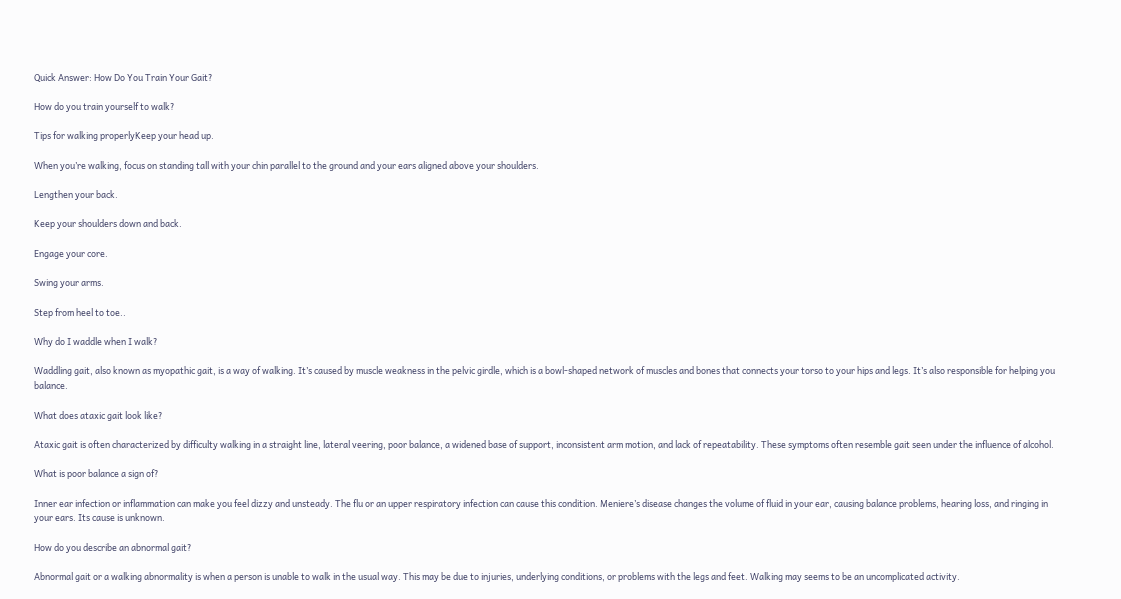Quick Answer: How Do You Train Your Gait?

How do you train yourself to walk?

Tips for walking properlyKeep your head up.

When you’re walking, focus on standing tall with your chin parallel to the ground and your ears aligned above your shoulders.

Lengthen your back.

Keep your shoulders down and back.

Engage your core.

Swing your arms.

Step from heel to toe..

Why do I waddle when I walk?

Waddling gait, also known as myopathic gait, is a way of walking. It’s caused by muscle weakness in the pelvic girdle, which is a bowl-shaped network of muscles and bones that connects your torso to your hips and legs. It’s also responsible for helping you balance.

What does ataxic gait look like?

Ataxic gait is often characterized by difficulty walking in a straight line, lateral veering, poor balance, a widened base of support, inconsistent arm motion, and lack of repeatability. These symptoms often resemble gait seen under the influence of alcohol.

What is poor balance a sign of?

Inner ear infection or inflammation can make you feel dizzy and unsteady. The flu or an upper respiratory infection can cause this condition. Meniere’s disease changes the volume of fluid in your ear, causing balance problems, hearing loss, and ringing in your ears. Its cause is unknown.

How do you describe an abnormal gait?

Abnormal gait or a walking abnormality is when a person is unable to walk in the usual way. This may be due to injuries, underlying conditions, or problems with the legs and feet. Walking may seems to be an uncomplicated activity.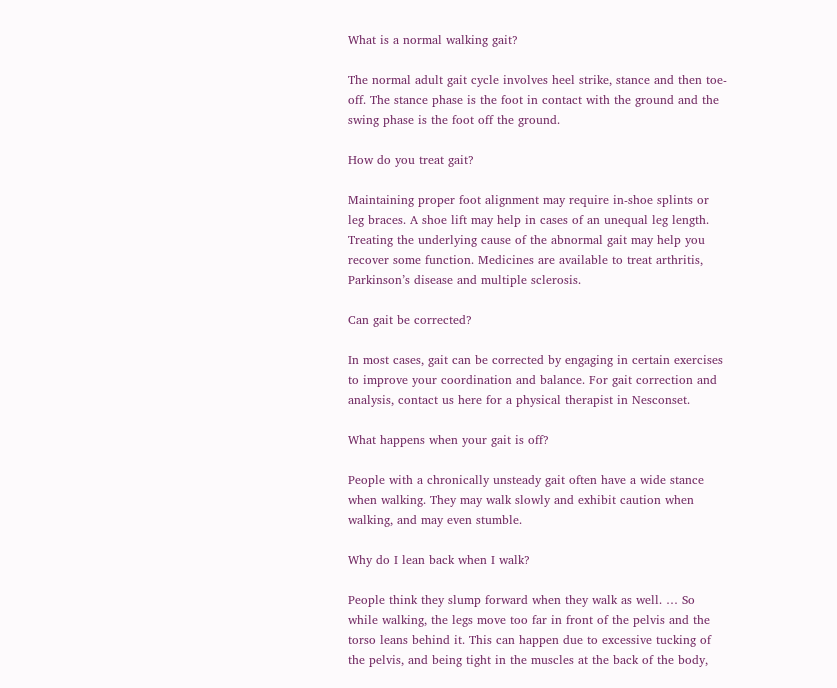What is a normal walking gait?

The normal adult gait cycle involves heel strike, stance and then toe-off. The stance phase is the foot in contact with the ground and the swing phase is the foot off the ground.

How do you treat gait?

Maintaining proper foot alignment may require in-shoe splints or leg braces. A shoe lift may help in cases of an unequal leg length. Treating the underlying cause of the abnormal gait may help you recover some function. Medicines are available to treat arthritis, Parkinson’s disease and multiple sclerosis.

Can gait be corrected?

In most cases, gait can be corrected by engaging in certain exercises to improve your coordination and balance. For gait correction and analysis, contact us here for a physical therapist in Nesconset.

What happens when your gait is off?

People with a chronically unsteady gait often have a wide stance when walking. They may walk slowly and exhibit caution when walking, and may even stumble.

Why do I lean back when I walk?

People think they slump forward when they walk as well. … So while walking, the legs move too far in front of the pelvis and the torso leans behind it. This can happen due to excessive tucking of the pelvis, and being tight in the muscles at the back of the body,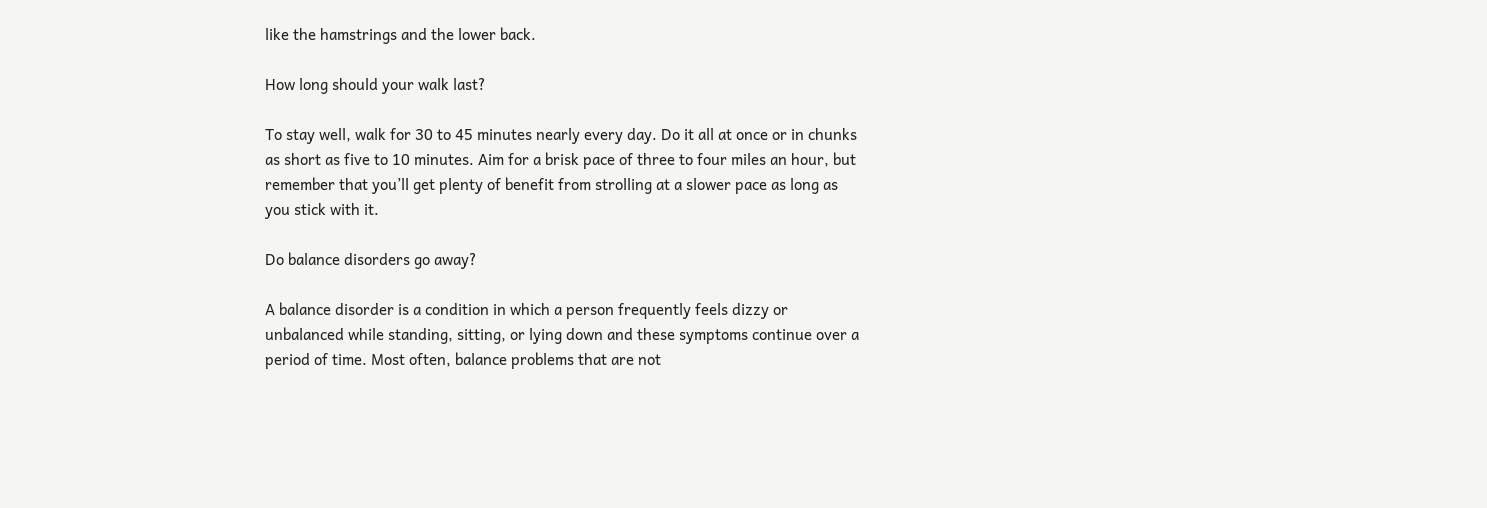like the hamstrings and the lower back.

How long should your walk last?

To stay well, walk for 30 to 45 minutes nearly every day. Do it all at once or in chunks as short as five to 10 minutes. Aim for a brisk pace of three to four miles an hour, but remember that you’ll get plenty of benefit from strolling at a slower pace as long as you stick with it.

Do balance disorders go away?

A balance disorder is a condition in which a person frequently feels dizzy or unbalanced while standing, sitting, or lying down and these symptoms continue over a period of time. Most often, balance problems that are not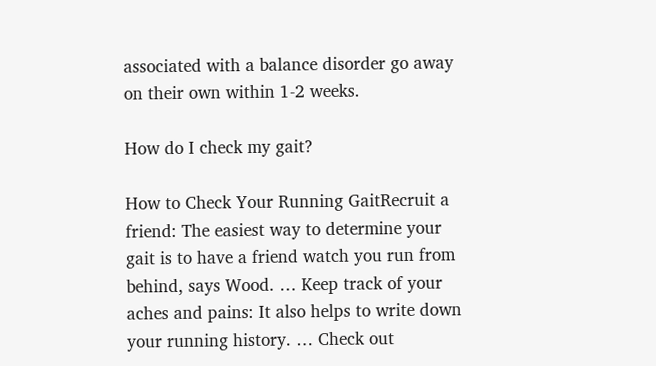associated with a balance disorder go away on their own within 1-2 weeks.

How do I check my gait?

How to Check Your Running GaitRecruit a friend: The easiest way to determine your gait is to have a friend watch you run from behind, says Wood. … Keep track of your aches and pains: It also helps to write down your running history. … Check out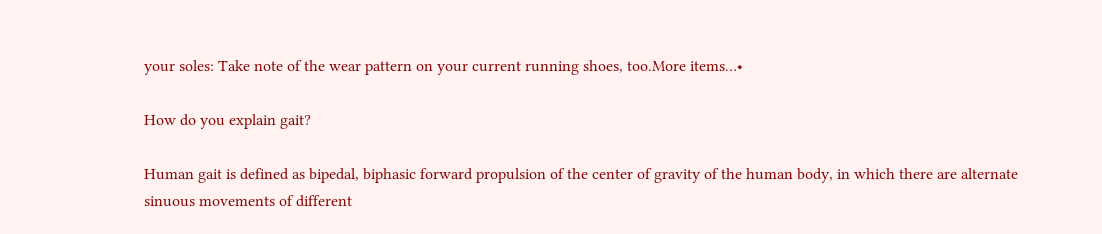your soles: Take note of the wear pattern on your current running shoes, too.More items…•

How do you explain gait?

Human gait is defined as bipedal, biphasic forward propulsion of the center of gravity of the human body, in which there are alternate sinuous movements of different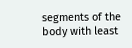segments of the body with least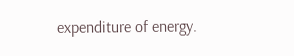expenditure of energy.